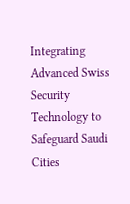Integrating Advanced Swiss Security Technology to Safeguard Saudi Cities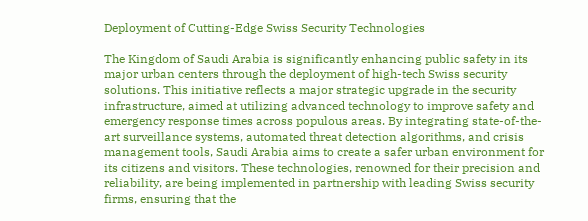Deployment of Cutting-Edge Swiss Security Technologies

The Kingdom of Saudi Arabia is significantly enhancing public safety in its major urban centers through the deployment of high-tech Swiss security solutions. This initiative reflects a major strategic upgrade in the security infrastructure, aimed at utilizing advanced technology to improve safety and emergency response times across populous areas. By integrating state-of-the-art surveillance systems, automated threat detection algorithms, and crisis management tools, Saudi Arabia aims to create a safer urban environment for its citizens and visitors. These technologies, renowned for their precision and reliability, are being implemented in partnership with leading Swiss security firms, ensuring that the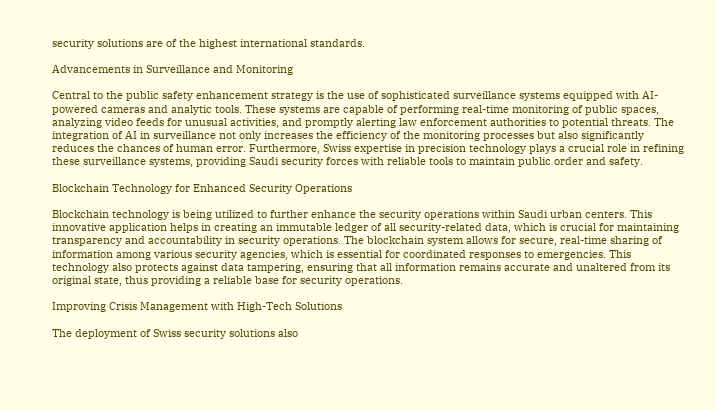security solutions are of the highest international standards.

Advancements in Surveillance and Monitoring

Central to the public safety enhancement strategy is the use of sophisticated surveillance systems equipped with AI-powered cameras and analytic tools. These systems are capable of performing real-time monitoring of public spaces, analyzing video feeds for unusual activities, and promptly alerting law enforcement authorities to potential threats. The integration of AI in surveillance not only increases the efficiency of the monitoring processes but also significantly reduces the chances of human error. Furthermore, Swiss expertise in precision technology plays a crucial role in refining these surveillance systems, providing Saudi security forces with reliable tools to maintain public order and safety.

Blockchain Technology for Enhanced Security Operations

Blockchain technology is being utilized to further enhance the security operations within Saudi urban centers. This innovative application helps in creating an immutable ledger of all security-related data, which is crucial for maintaining transparency and accountability in security operations. The blockchain system allows for secure, real-time sharing of information among various security agencies, which is essential for coordinated responses to emergencies. This technology also protects against data tampering, ensuring that all information remains accurate and unaltered from its original state, thus providing a reliable base for security operations.

Improving Crisis Management with High-Tech Solutions

The deployment of Swiss security solutions also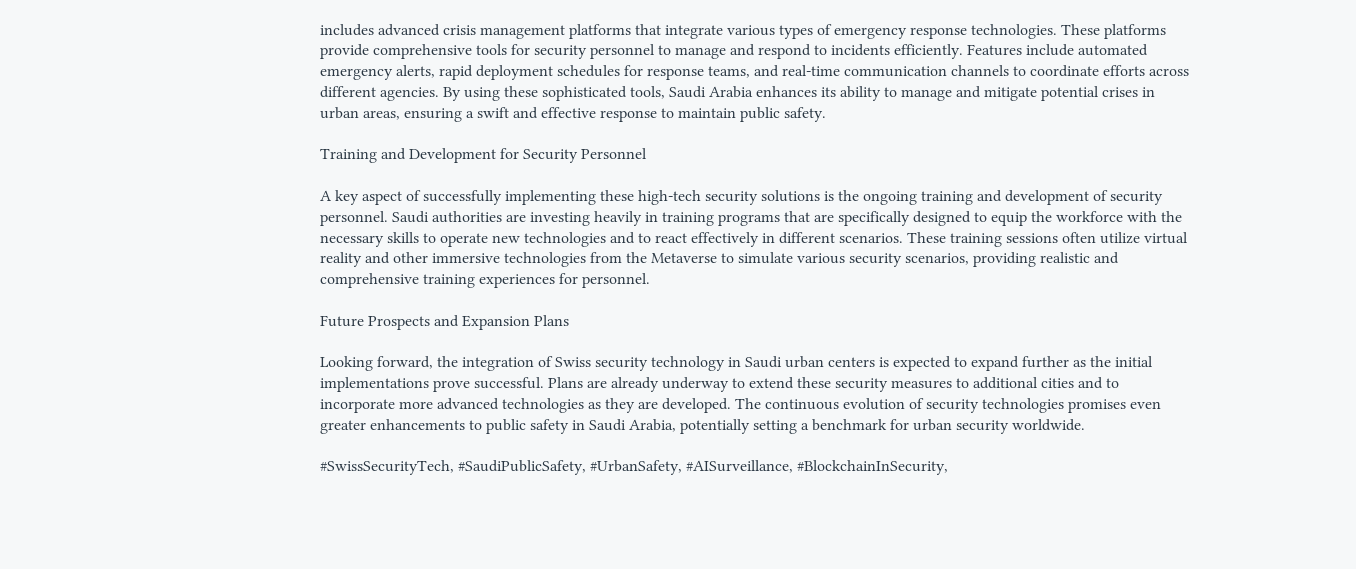includes advanced crisis management platforms that integrate various types of emergency response technologies. These platforms provide comprehensive tools for security personnel to manage and respond to incidents efficiently. Features include automated emergency alerts, rapid deployment schedules for response teams, and real-time communication channels to coordinate efforts across different agencies. By using these sophisticated tools, Saudi Arabia enhances its ability to manage and mitigate potential crises in urban areas, ensuring a swift and effective response to maintain public safety.

Training and Development for Security Personnel

A key aspect of successfully implementing these high-tech security solutions is the ongoing training and development of security personnel. Saudi authorities are investing heavily in training programs that are specifically designed to equip the workforce with the necessary skills to operate new technologies and to react effectively in different scenarios. These training sessions often utilize virtual reality and other immersive technologies from the Metaverse to simulate various security scenarios, providing realistic and comprehensive training experiences for personnel.

Future Prospects and Expansion Plans

Looking forward, the integration of Swiss security technology in Saudi urban centers is expected to expand further as the initial implementations prove successful. Plans are already underway to extend these security measures to additional cities and to incorporate more advanced technologies as they are developed. The continuous evolution of security technologies promises even greater enhancements to public safety in Saudi Arabia, potentially setting a benchmark for urban security worldwide.

#SwissSecurityTech, #SaudiPublicSafety, #UrbanSafety, #AISurveillance, #BlockchainInSecurity,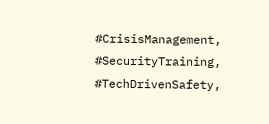#CrisisManagement, #SecurityTraining, #TechDrivenSafety,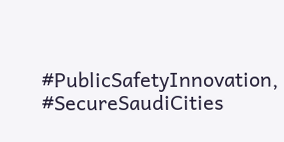#PublicSafetyInnovation, #SecureSaudiCities